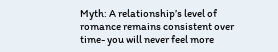Myth: A relationship’s level of romance remains consistent over time- you will never feel more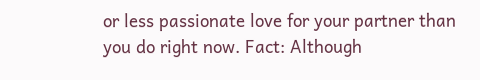or less passionate love for your partner than you do right now. Fact: Although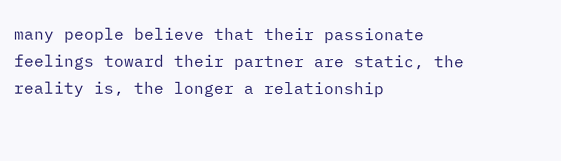many people believe that their passionate feelings toward their partner are static, the reality is, the longer a relationship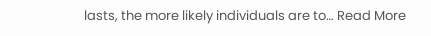lasts, the more likely individuals are to… Read More